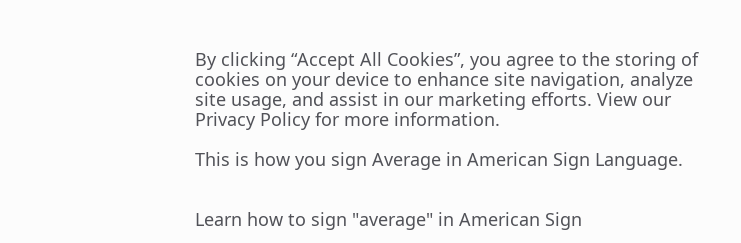By clicking “Accept All Cookies”, you agree to the storing of cookies on your device to enhance site navigation, analyze site usage, and assist in our marketing efforts. View our Privacy Policy for more information.

This is how you sign Average in American Sign Language.


Learn how to sign "average" in American Sign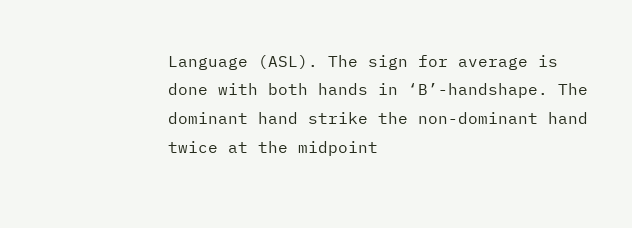Language (ASL). The sign for average is done with both hands in ‘B’-handshape. The dominant hand strike the non-dominant hand twice at the midpoint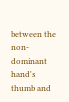between the non-dominant hand's thumb and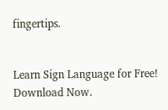fingertips.


Learn Sign Language for Free! Download Now.